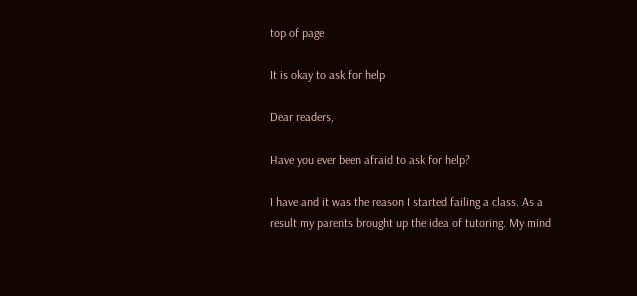top of page

It is okay to ask for help

Dear readers,

Have you ever been afraid to ask for help?

I have and it was the reason I started failing a class. As a result my parents brought up the idea of tutoring. My mind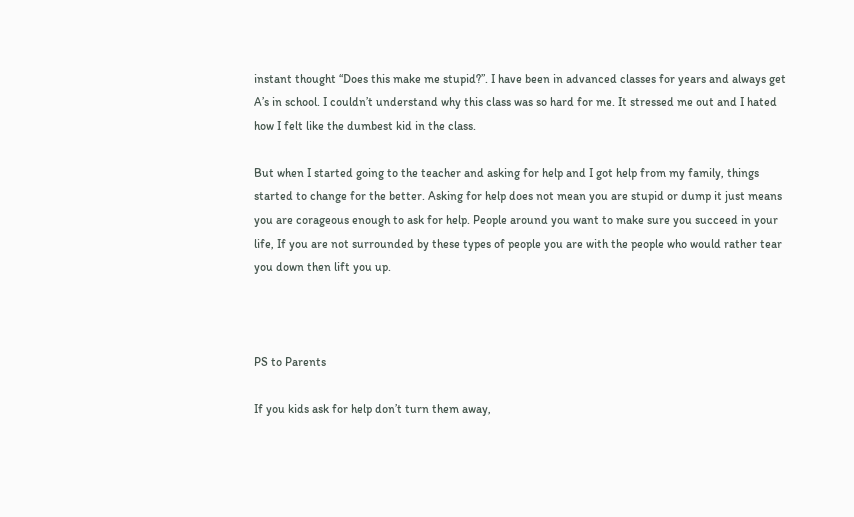instant thought “Does this make me stupid?”. I have been in advanced classes for years and always get A’s in school. I couldn’t understand why this class was so hard for me. It stressed me out and I hated how I felt like the dumbest kid in the class.

But when I started going to the teacher and asking for help and I got help from my family, things started to change for the better. Asking for help does not mean you are stupid or dump it just means you are corageous enough to ask for help. People around you want to make sure you succeed in your life, If you are not surrounded by these types of people you are with the people who would rather tear you down then lift you up.



PS to Parents

If you kids ask for help don’t turn them away,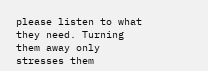please listen to what they need. Turning them away only stresses them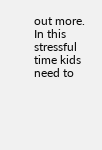out more. In this stressful time kids need to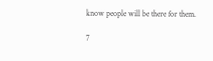know people will be there for them.

7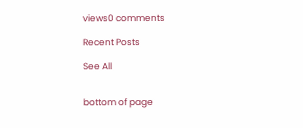views0 comments

Recent Posts

See All


bottom of page